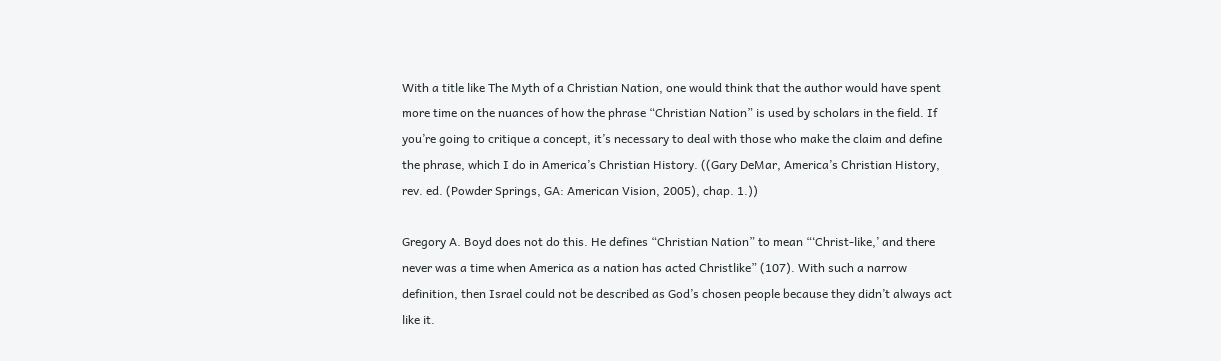With a title like The Myth of a Christian Nation, one would think that the author would have spent more time on the nuances of how the phrase “Christian Nation” is used by scholars in the field. If you’re going to critique a concept, it’s necessary to deal with those who make the claim and define the phrase, which I do in America’s Christian History. ((Gary DeMar, America’s Christian History, rev. ed. (Powder Springs, GA: American Vision, 2005), chap. 1.))

Gregory A. Boyd does not do this. He defines “Christian Nation” to mean “‘Christ-like,’ and there never was a time when America as a nation has acted Christlike” (107). With such a narrow definition, then Israel could not be described as God’s chosen people because they didn’t always act like it.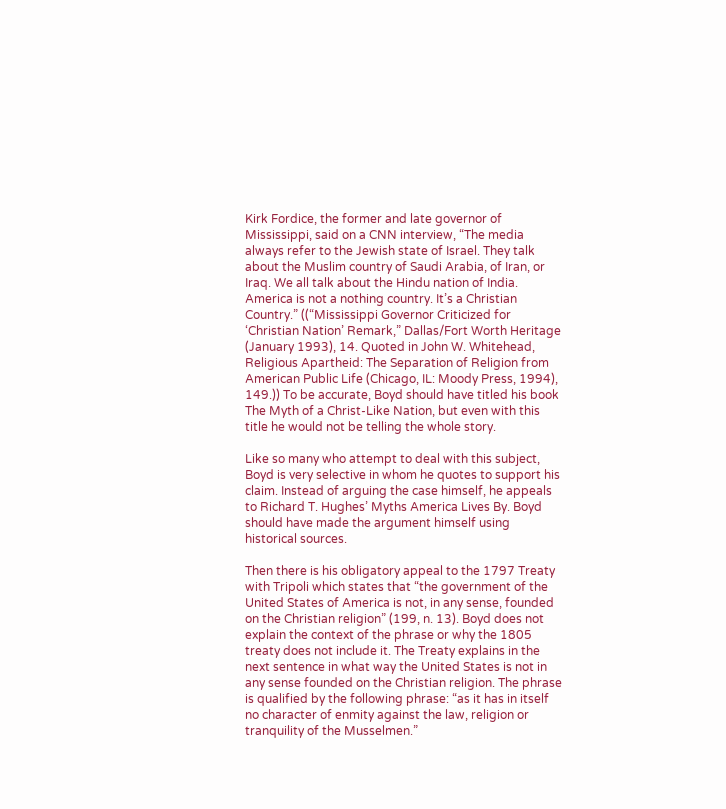Kirk Fordice, the former and late governor of Mississippi, said on a CNN interview, “The media always refer to the Jewish state of Israel. They talk about the Muslim country of Saudi Arabia, of Iran, or Iraq. We all talk about the Hindu nation of India. America is not a nothing country. It’s a Christian Country.” ((“Mississippi Governor Criticized for ‘Christian Nation’ Remark,” Dallas/Fort Worth Heritage (January 1993), 14. Quoted in John W. Whitehead, Religious Apartheid: The Separation of Religion from American Public Life (Chicago, IL: Moody Press, 1994), 149.)) To be accurate, Boyd should have titled his book The Myth of a Christ-Like Nation, but even with this title he would not be telling the whole story.

Like so many who attempt to deal with this subject, Boyd is very selective in whom he quotes to support his claim. Instead of arguing the case himself, he appeals to Richard T. Hughes’ Myths America Lives By. Boyd should have made the argument himself using historical sources.

Then there is his obligatory appeal to the 1797 Treaty with Tripoli which states that “the government of the United States of America is not, in any sense, founded on the Christian religion” (199, n. 13). Boyd does not explain the context of the phrase or why the 1805 treaty does not include it. The Treaty explains in the next sentence in what way the United States is not in any sense founded on the Christian religion. The phrase is qualified by the following phrase: “as it has in itself no character of enmity against the law, religion or tranquility of the Musselmen.”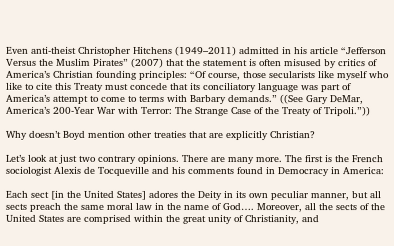Even anti-theist Christopher Hitchens (1949–2011) admitted in his article “Jefferson Versus the Muslim Pirates” (2007) that the statement is often misused by critics of America’s Christian founding principles: “Of course, those secularists like myself who like to cite this Treaty must concede that its conciliatory language was part of America’s attempt to come to terms with Barbary demands.” ((See Gary DeMar, America’s 200-Year War with Terror: The Strange Case of the Treaty of Tripoli.”))

Why doesn’t Boyd mention other treaties that are explicitly Christian?

Let’s look at just two contrary opinions. There are many more. The first is the French sociologist Alexis de Tocqueville and his comments found in Democracy in America:

Each sect [in the United States] adores the Deity in its own peculiar manner, but all sects preach the same moral law in the name of God…. Moreover, all the sects of the United States are comprised within the great unity of Christianity, and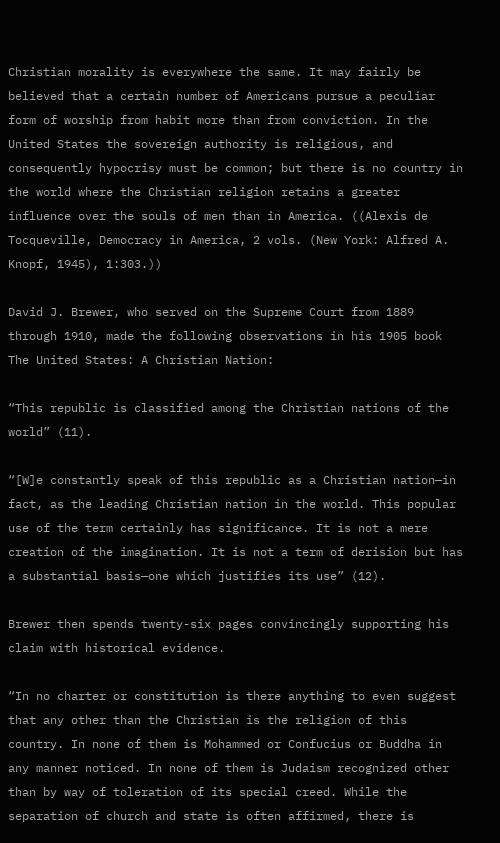Christian morality is everywhere the same. It may fairly be believed that a certain number of Americans pursue a peculiar form of worship from habit more than from conviction. In the United States the sovereign authority is religious, and consequently hypocrisy must be common; but there is no country in the world where the Christian religion retains a greater influence over the souls of men than in America. ((Alexis de Tocqueville, Democracy in America, 2 vols. (New York: Alfred A. Knopf, 1945), 1:303.))

David J. Brewer, who served on the Supreme Court from 1889 through 1910, made the following observations in his 1905 book The United States: A Christian Nation:

“This republic is classified among the Christian nations of the world” (11).

“[W]e constantly speak of this republic as a Christian nation—in fact, as the leading Christian nation in the world. This popular use of the term certainly has significance. It is not a mere creation of the imagination. It is not a term of derision but has a substantial basis—one which justifies its use” (12).

Brewer then spends twenty-six pages convincingly supporting his claim with historical evidence.

“In no charter or constitution is there anything to even suggest that any other than the Christian is the religion of this country. In none of them is Mohammed or Confucius or Buddha in any manner noticed. In none of them is Judaism recognized other than by way of toleration of its special creed. While the separation of church and state is often affirmed, there is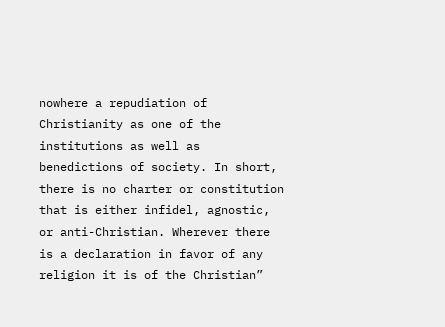nowhere a repudiation of Christianity as one of the institutions as well as benedictions of society. In short, there is no charter or constitution that is either infidel, agnostic, or anti-Christian. Wherever there is a declaration in favor of any religion it is of the Christian”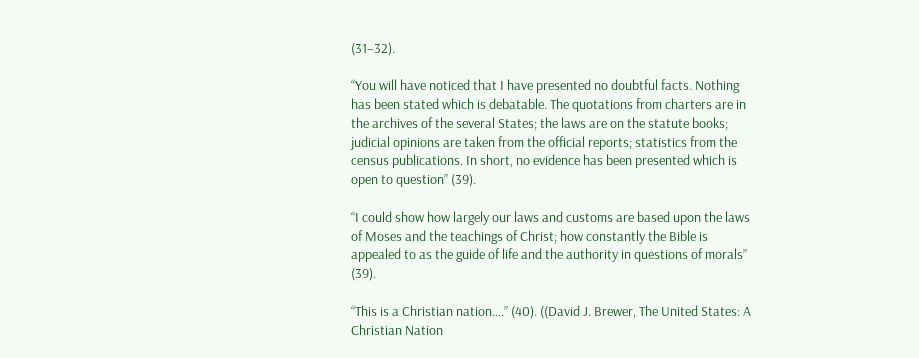(31–32).

“You will have noticed that I have presented no doubtful facts. Nothing has been stated which is debatable. The quotations from charters are in the archives of the several States; the laws are on the statute books; judicial opinions are taken from the official reports; statistics from the census publications. In short, no evidence has been presented which is open to question” (39).

“I could show how largely our laws and customs are based upon the laws of Moses and the teachings of Christ; how constantly the Bible is appealed to as the guide of life and the authority in questions of morals” (39).

“This is a Christian nation….” (40). ((David J. Brewer, The United States: A Christian Nation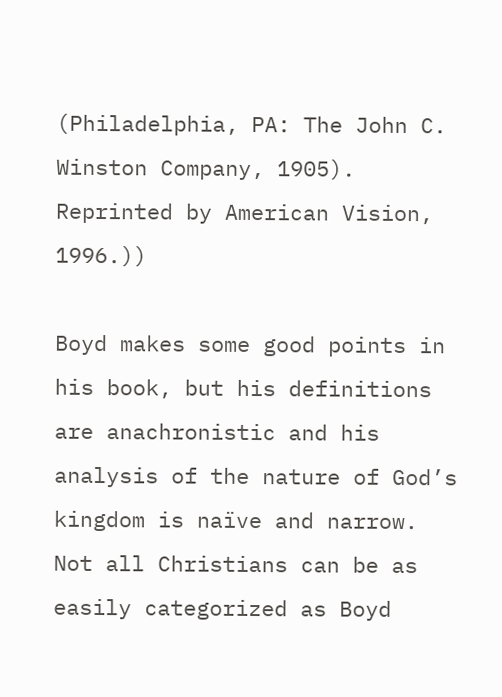(Philadelphia, PA: The John C. Winston Company, 1905). Reprinted by American Vision, 1996.))

Boyd makes some good points in his book, but his definitions are anachronistic and his analysis of the nature of God’s kingdom is naïve and narrow. Not all Christians can be as easily categorized as Boyd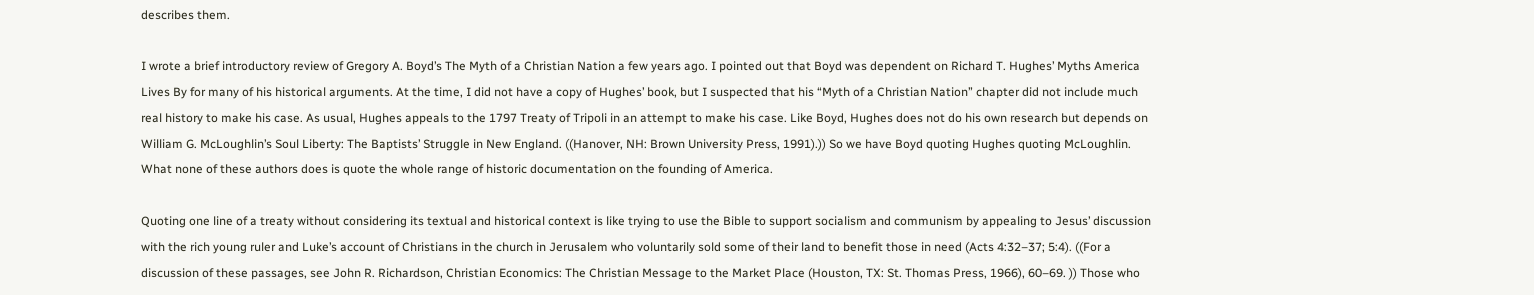describes them.

I wrote a brief introductory review of Gregory A. Boyd’s The Myth of a Christian Nation a few years ago. I pointed out that Boyd was dependent on Richard T. Hughes’ Myths America Lives By for many of his historical arguments. At the time, I did not have a copy of Hughes’ book, but I suspected that his “Myth of a Christian Nation” chapter did not include much real history to make his case. As usual, Hughes appeals to the 1797 Treaty of Tripoli in an attempt to make his case. Like Boyd, Hughes does not do his own research but depends on William G. McLoughlin’s Soul Liberty: The Baptists’ Struggle in New England. ((Hanover, NH: Brown University Press, 1991).)) So we have Boyd quoting Hughes quoting McLoughlin. What none of these authors does is quote the whole range of historic documentation on the founding of America.

Quoting one line of a treaty without considering its textual and historical context is like trying to use the Bible to support socialism and communism by appealing to Jesus’ discussion with the rich young ruler and Luke’s account of Christians in the church in Jerusalem who voluntarily sold some of their land to benefit those in need (Acts 4:32–37; 5:4). ((For a discussion of these passages, see John R. Richardson, Christian Economics: The Christian Message to the Market Place (Houston, TX: St. Thomas Press, 1966), 60–69. )) Those who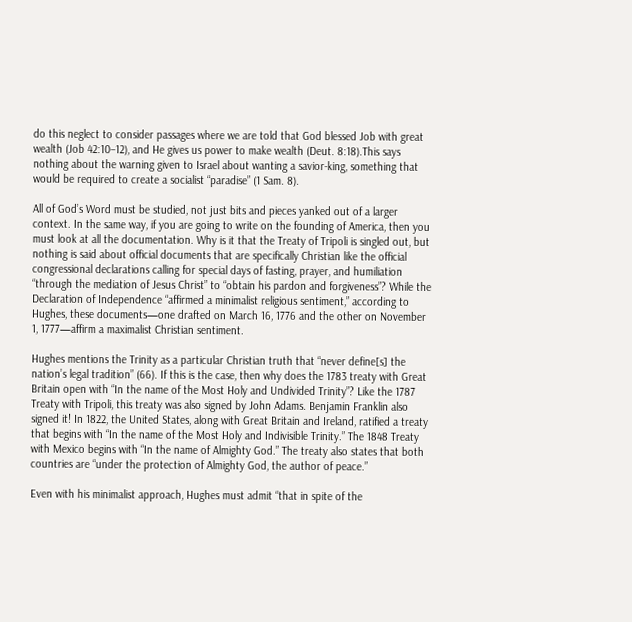do this neglect to consider passages where we are told that God blessed Job with great wealth (Job 42:10–12), and He gives us power to make wealth (Deut. 8:18).This says nothing about the warning given to Israel about wanting a savior-king, something that would be required to create a socialist “paradise” (1 Sam. 8).

All of God’s Word must be studied, not just bits and pieces yanked out of a larger context. In the same way, if you are going to write on the founding of America, then you must look at all the documentation. Why is it that the Treaty of Tripoli is singled out, but nothing is said about official documents that are specifically Christian like the official congressional declarations calling for special days of fasting, prayer, and humiliation “through the mediation of Jesus Christ” to “obtain his pardon and forgiveness”? While the Declaration of Independence “affirmed a minimalist religious sentiment,” according to Hughes, these documents—one drafted on March 16, 1776 and the other on November 1, 1777—affirm a maximalist Christian sentiment.

Hughes mentions the Trinity as a particular Christian truth that “never define[s] the nation’s legal tradition” (66). If this is the case, then why does the 1783 treaty with Great Britain open with “In the name of the Most Holy and Undivided Trinity”? Like the 1787 Treaty with Tripoli, this treaty was also signed by John Adams. Benjamin Franklin also signed it! In 1822, the United States, along with Great Britain and Ireland, ratified a treaty that begins with “In the name of the Most Holy and Indivisible Trinity.” The 1848 Treaty with Mexico begins with “In the name of Almighty God.” The treaty also states that both countries are “under the protection of Almighty God, the author of peace.”

Even with his minimalist approach, Hughes must admit “that in spite of the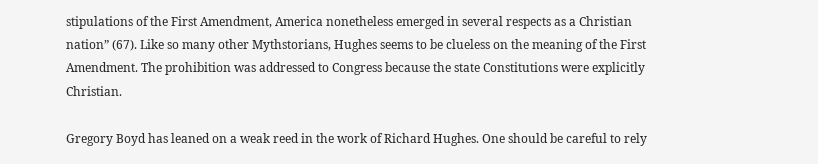stipulations of the First Amendment, America nonetheless emerged in several respects as a Christian nation” (67). Like so many other Mythstorians, Hughes seems to be clueless on the meaning of the First Amendment. The prohibition was addressed to Congress because the state Constitutions were explicitly Christian.

Gregory Boyd has leaned on a weak reed in the work of Richard Hughes. One should be careful to rely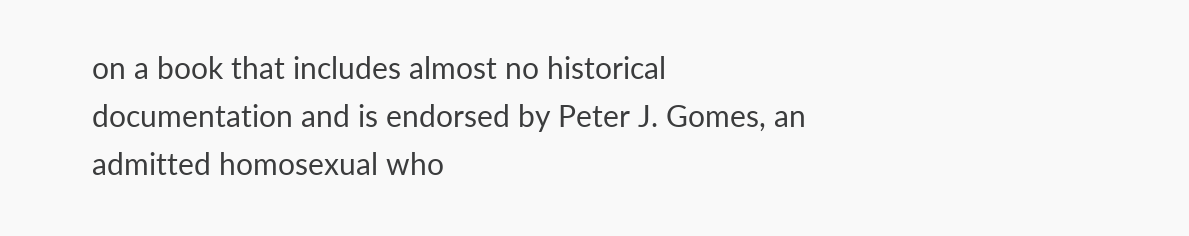on a book that includes almost no historical documentation and is endorsed by Peter J. Gomes, an admitted homosexual who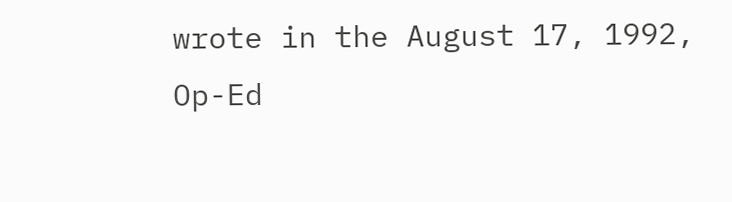wrote in the August 17, 1992, Op-Ed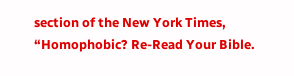section of the New York Times, “Homophobic? Re-Read Your Bible.